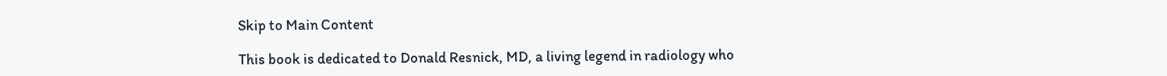Skip to Main Content

This book is dedicated to Donald Resnick, MD, a living legend in radiology who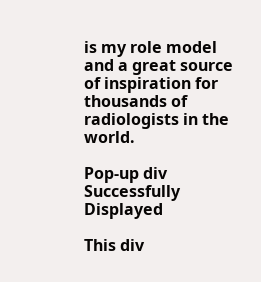is my role model and a great source of inspiration for thousands of radiologists in the world.

Pop-up div Successfully Displayed

This div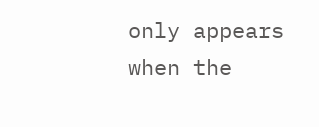only appears when the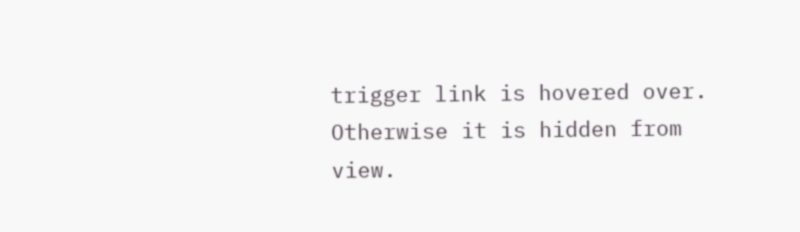trigger link is hovered over. Otherwise it is hidden from view.